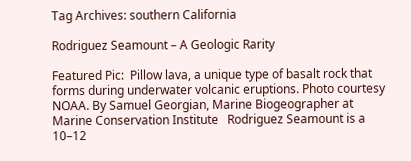Tag Archives: southern California

Rodriguez Seamount – A Geologic Rarity

Featured Pic:  Pillow lava, a unique type of basalt rock that forms during underwater volcanic eruptions. Photo courtesy NOAA. By Samuel Georgian, Marine Biogeographer at Marine Conservation Institute   Rodriguez Seamount is a 10–12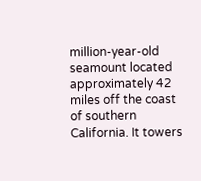million-year-old seamount located approximately 42 miles off the coast of southern California. It towers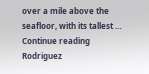over a mile above the seafloor, with its tallest … Continue reading Rodriguez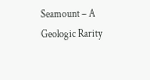Seamount – A Geologic Rarity